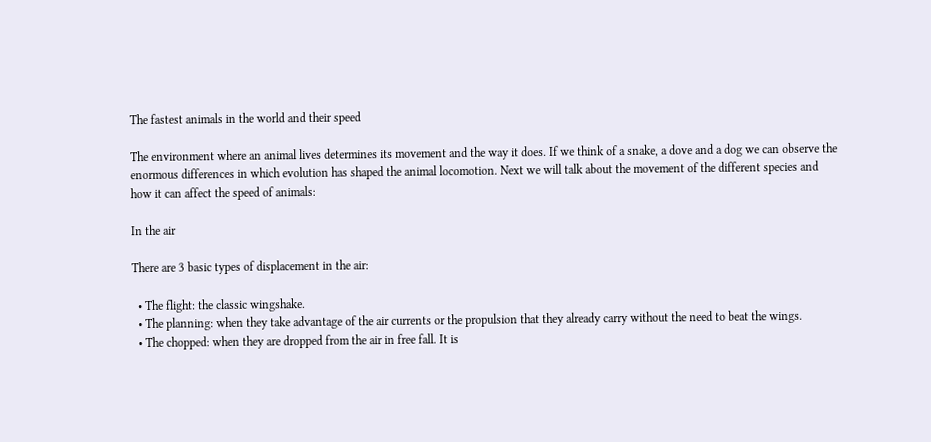The fastest animals in the world and their speed

The environment where an animal lives determines its movement and the way it does. If we think of a snake, a dove and a dog we can observe the enormous differences in which evolution has shaped the animal locomotion. Next we will talk about the movement of the different species and how it can affect the speed of animals:

In the air

There are 3 basic types of displacement in the air:

  • The flight: the classic wingshake.
  • The planning: when they take advantage of the air currents or the propulsion that they already carry without the need to beat the wings.
  • The chopped: when they are dropped from the air in free fall. It is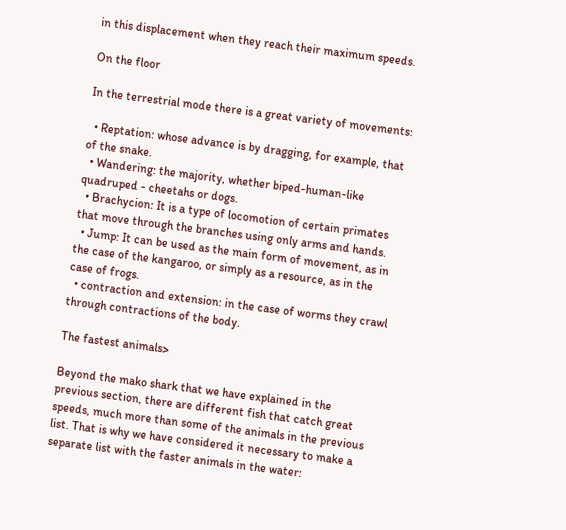in this displacement when they reach their maximum speeds.

On the floor

In the terrestrial mode there is a great variety of movements:

  • Reptation: whose advance is by dragging, for example, that of the snake.
  • Wandering: the majority, whether biped-human-like quadruped - cheetahs or dogs.
  • Brachycion: It is a type of locomotion of certain primates that move through the branches using only arms and hands.
  • Jump: It can be used as the main form of movement, as in the case of the kangaroo, or simply as a resource, as in the case of frogs.
  • contraction and extension: in the case of worms they crawl through contractions of the body.

The fastest animals>

Beyond the mako shark that we have explained in the previous section, there are different fish that catch great speeds, much more than some of the animals in the previous list. That is why we have considered it necessary to make a separate list with the faster animals in the water: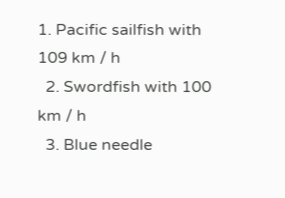1. Pacific sailfish with 109 km / h
  2. Swordfish with 100 km / h
  3. Blue needle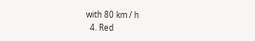with 80 km / h
  4. Red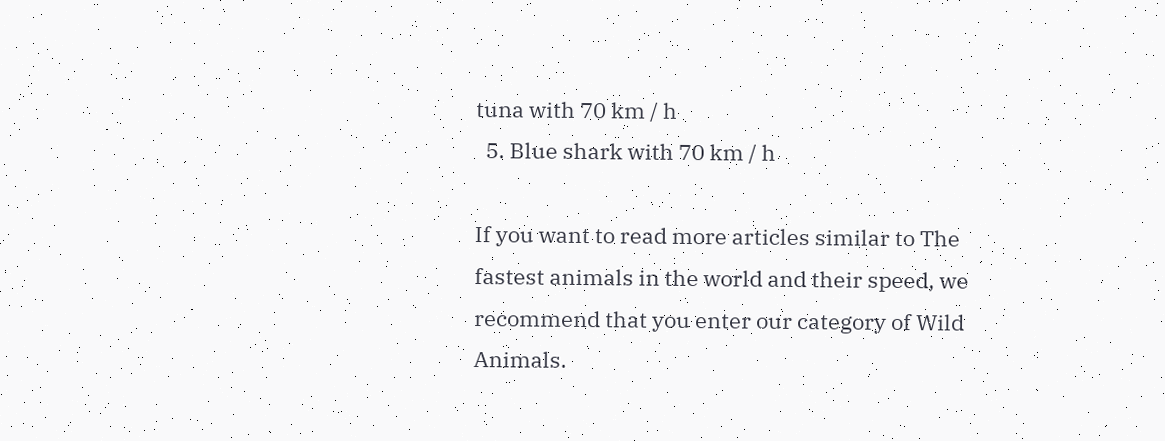tuna with 70 km / h
  5. Blue shark with 70 km / h

If you want to read more articles similar to The fastest animals in the world and their speed, we recommend that you enter our category of Wild Animals.